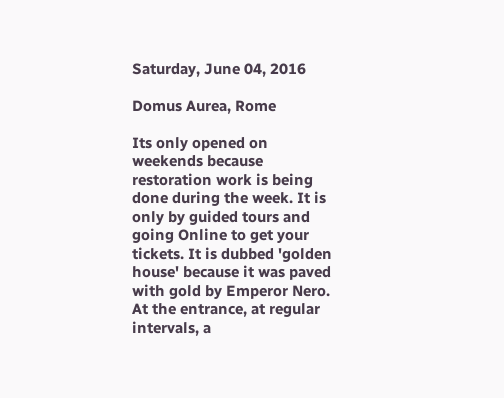Saturday, June 04, 2016

Domus Aurea, Rome

Its only opened on weekends because restoration work is being done during the week. It is only by guided tours and going Online to get your tickets. It is dubbed 'golden house' because it was paved with gold by Emperor Nero. At the entrance, at regular intervals, a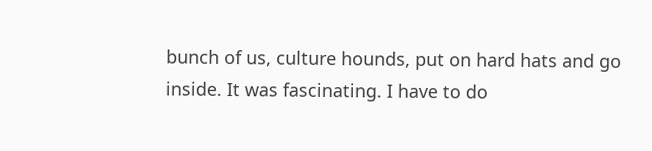bunch of us, culture hounds, put on hard hats and go inside. It was fascinating. I have to do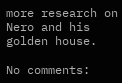more research on Nero and his golden house.

No comments: